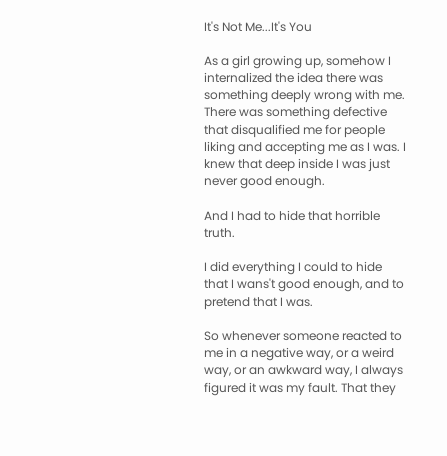It's Not Me...It's You

As a girl growing up, somehow I internalized the idea there was something deeply wrong with me. There was something defective that disqualified me for people liking and accepting me as I was. I knew that deep inside I was just never good enough.

And I had to hide that horrible truth.

I did everything I could to hide that I wans't good enough, and to pretend that I was.

So whenever someone reacted to me in a negative way, or a weird way, or an awkward way, I always figured it was my fault. That they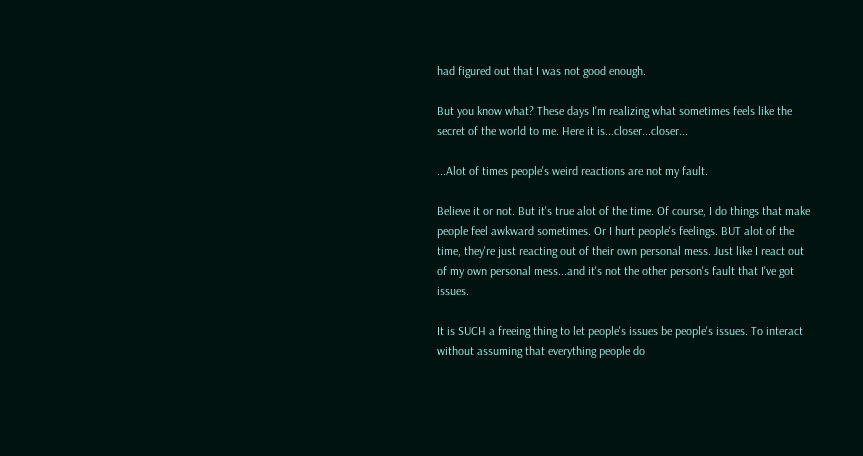had figured out that I was not good enough.

But you know what? These days I'm realizing what sometimes feels like the secret of the world to me. Here it is...closer...closer...

...Alot of times people's weird reactions are not my fault.

Believe it or not. But it's true alot of the time. Of course, I do things that make people feel awkward sometimes. Or I hurt people's feelings. BUT alot of the time, they're just reacting out of their own personal mess. Just like I react out of my own personal mess...and it's not the other person's fault that I've got issues.

It is SUCH a freeing thing to let people's issues be people's issues. To interact without assuming that everything people do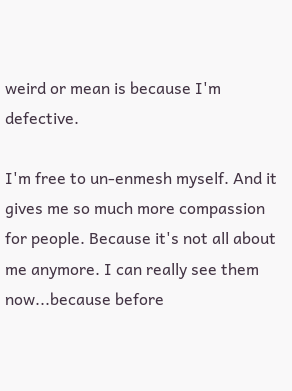weird or mean is because I'm defective.

I'm free to un-enmesh myself. And it gives me so much more compassion for people. Because it's not all about me anymore. I can really see them now...because before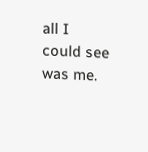all I could see was me.